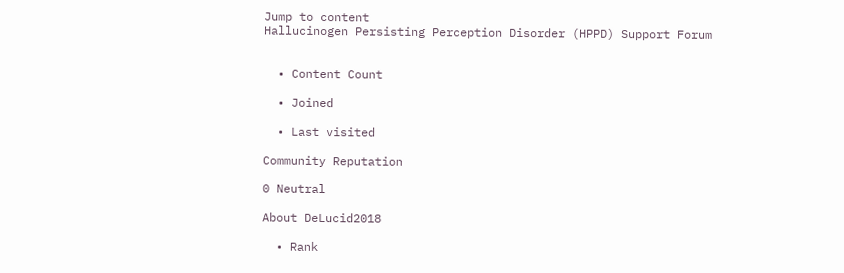Jump to content
Hallucinogen Persisting Perception Disorder (HPPD) Support Forum


  • Content Count

  • Joined

  • Last visited

Community Reputation

0 Neutral

About DeLucid2018

  • Rank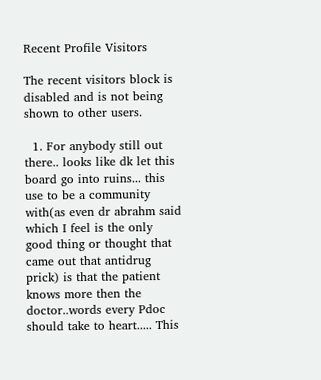Recent Profile Visitors

The recent visitors block is disabled and is not being shown to other users.

  1. For anybody still out there.. looks like dk let this board go into ruins... this use to be a community with(as even dr abrahm said which I feel is the only good thing or thought that came out that antidrug prick) is that the patient knows more then the doctor..words every Pdoc should take to heart..... This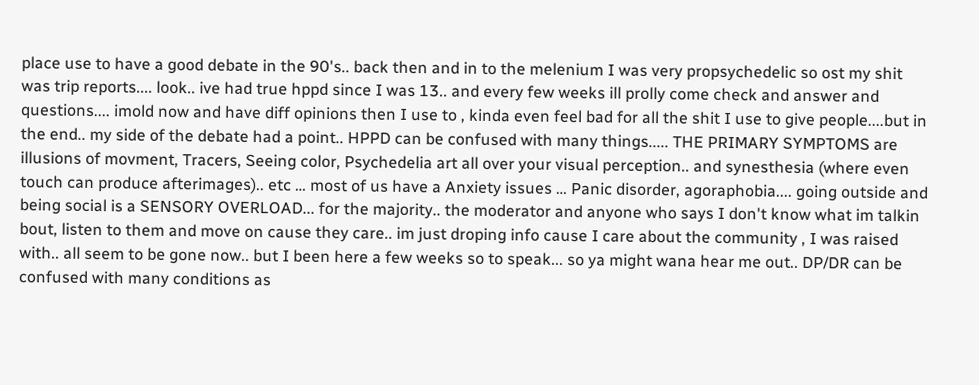place use to have a good debate in the 90's.. back then and in to the melenium I was very propsychedelic so ost my shit was trip reports.... look.. ive had true hppd since I was 13.. and every few weeks ill prolly come check and answer and questions.... imold now and have diff opinions then I use to , kinda even feel bad for all the shit I use to give people....but in the end.. my side of the debate had a point.. HPPD can be confused with many things..... THE PRIMARY SYMPTOMS are illusions of movment, Tracers, Seeing color, Psychedelia art all over your visual perception.. and synesthesia (where even touch can produce afterimages).. etc … most of us have a Anxiety issues … Panic disorder, agoraphobia.... going outside and being social is a SENSORY OVERLOAD... for the majority.. the moderator and anyone who says I don't know what im talkin bout, listen to them and move on cause they care.. im just droping info cause I care about the community , I was raised with.. all seem to be gone now.. but I been here a few weeks so to speak... so ya might wana hear me out.. DP/DR can be confused with many conditions as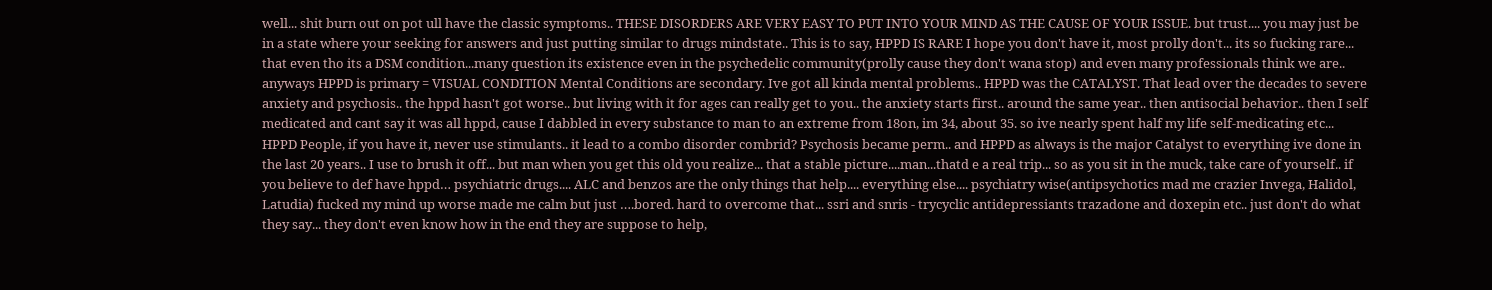well... shit burn out on pot ull have the classic symptoms.. THESE DISORDERS ARE VERY EASY TO PUT INTO YOUR MIND AS THE CAUSE OF YOUR ISSUE. but trust.... you may just be in a state where your seeking for answers and just putting similar to drugs mindstate.. This is to say, HPPD IS RARE I hope you don't have it, most prolly don't... its so fucking rare... that even tho its a DSM condition...many question its existence even in the psychedelic community(prolly cause they don't wana stop) and even many professionals think we are.. anyways HPPD is primary = VISUAL CONDITION Mental Conditions are secondary. Ive got all kinda mental problems.. HPPD was the CATALYST. That lead over the decades to severe anxiety and psychosis.. the hppd hasn't got worse.. but living with it for ages can really get to you.. the anxiety starts first.. around the same year.. then antisocial behavior.. then I self medicated and cant say it was all hppd, cause I dabbled in every substance to man to an extreme from 18on, im 34, about 35. so ive nearly spent half my life self-medicating etc... HPPD People, if you have it, never use stimulants.. it lead to a combo disorder combrid? Psychosis became perm.. and HPPD as always is the major Catalyst to everything ive done in the last 20 years.. I use to brush it off... but man when you get this old you realize... that a stable picture....man...thatd e a real trip... so as you sit in the muck, take care of yourself.. if you believe to def have hppd… psychiatric drugs.... ALC and benzos are the only things that help.... everything else.... psychiatry wise(antipsychotics mad me crazier Invega, Halidol, Latudia) fucked my mind up worse made me calm but just ….bored. hard to overcome that... ssri and snris - trycyclic antidepressiants trazadone and doxepin etc.. just don't do what they say... they don't even know how in the end they are suppose to help,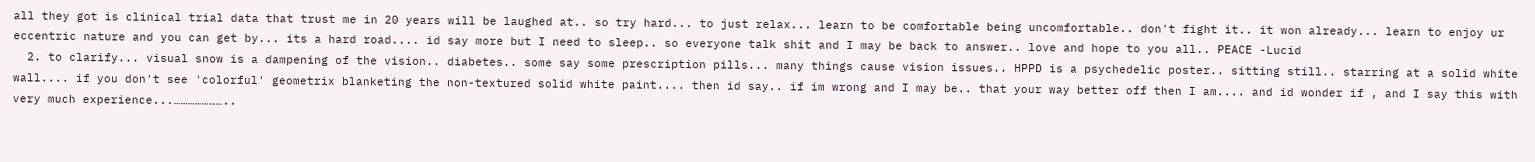all they got is clinical trial data that trust me in 20 years will be laughed at.. so try hard... to just relax... learn to be comfortable being uncomfortable.. don't fight it.. it won already... learn to enjoy ur eccentric nature and you can get by... its a hard road.... id say more but I need to sleep.. so everyone talk shit and I may be back to answer.. love and hope to you all.. PEACE -Lucid
  2. to clarify... visual snow is a dampening of the vision.. diabetes.. some say some prescription pills... many things cause vision issues.. HPPD is a psychedelic poster.. sitting still.. starring at a solid white wall.... if you don't see 'colorful' geometrix blanketing the non-textured solid white paint.... then id say.. if im wrong and I may be.. that your way better off then I am.... and id wonder if , and I say this with very much experience...…………………..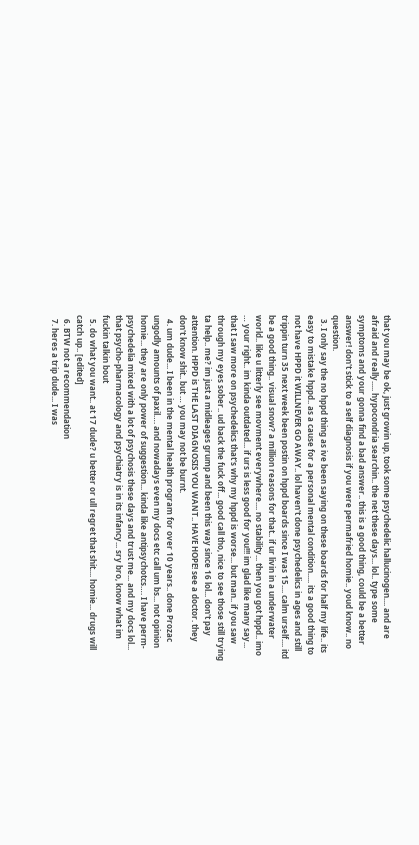that you may be ok, just growin up, took some psychedelic hallucinogen.... and are afraid and really..... hypocondria searchin.. the net these days... lol.. type some symptoms and your gonna find a bad answer.. this is a good thing, could be a better answer! don't stick to a self diagnosis if you were permafried homie.. youd know.. no question.
  3. I only say the no hppd thing as ive been saying on these boards for half my life.. its easy to mistake hppd.. as a cause for a personal mental condition..... its a good thing to not have HPPD it WILLNEVER GO AWAY.. lol haven't done psychedelics in ages and still trippin turn 35 next week been postin on hppd boards since I was 15.... calm urself.... itd be a good thing.. visual snow? a million reasons for that.. if ur livin in a underwater world.. like u litterly see movment everywhere.... no stability... then you got hppd.. imo … your right.. im kinda outdated... if urs is less good for you!!! im glad like many say... that I saw more on psychedelics that's why my hppd is worse... but man.. if you saw through my eyes sober.. ud back the fuck off... good call tho, nice to see those still trying ta help.. me? im just a midleages grump and been this way since 16 lol... don't pay attention. HPPD is THE LAST DIAGNOSIS YOU WANT.. HAVE HOPE! see a doctor. they don't know shit.. but … you may not be burnt.
  4. um dude... I been in the mental health program for over 10 years.. done Prozac ungodly amounts of paxil…. and nowadays even my docs etc call um bs... not opinion homie... they are only power of suggestion... kinda like antipsychotcs…. I have perm-psychedelia mixed with a lot of psychosis these days and trust me... and my docs lol... that psycho-pharmacology and psychiatry is in its infancy... sry bro, know what im fuckin talkin bout
  5. do what you want.. at 17 dude? u better or ull regret that shit.... homie... drugs will catch up.. [edited]
  6. BTW not a recommendation
  7. heres a trip dude... I was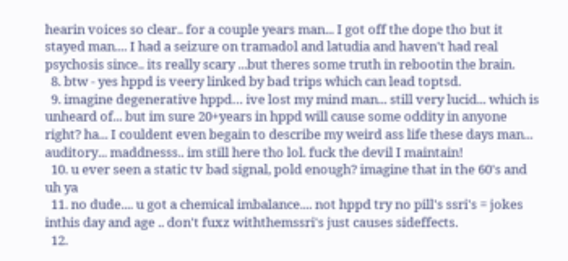hearin voices so clear.. for a couple years man... I got off the dope tho but it stayed man.... I had a seizure on tramadol and latudia and haven't had real psychosis since.. its really scary ...but theres some truth in rebootin the brain.
  8. btw - yes hppd is veery linked by bad trips which can lead toptsd.
  9. imagine degenerative hppd… ive lost my mind man... still very lucid... which is unheard of... but im sure 20+years in hppd will cause some oddity in anyone right? ha... I couldent even begain to describe my weird ass life these days man... auditory... maddnesss.. im still here tho lol. fuck the devil I maintain!
  10. u ever seen a static tv bad signal, pold enough? imagine that in the 60's and uh ya
  11. no dude.... u got a chemical imbalance.... not hppd try no pill's ssri's = jokes inthis day and age .. don't fuxz withthemssri's just causes sideffects.
  12.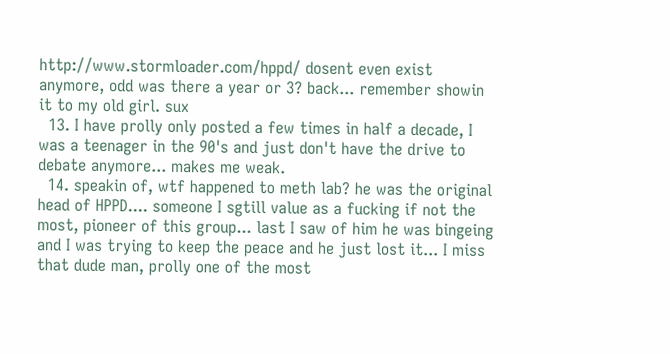http://www.stormloader.com/hppd/ dosent even exist anymore, odd was there a year or 3? back... remember showin it to my old girl. sux
  13. I have prolly only posted a few times in half a decade, I was a teenager in the 90's and just don't have the drive to debate anymore... makes me weak.
  14. speakin of, wtf happened to meth lab? he was the original head of HPPD.... someone I sgtill value as a fucking if not the most, pioneer of this group... last I saw of him he was bingeing and I was trying to keep the peace and he just lost it... I miss that dude man, prolly one of the most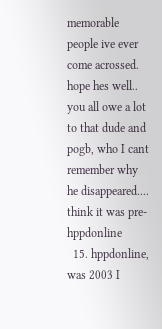memorable people ive ever come acrossed. hope hes well.. you all owe a lot to that dude and pogb, who I cant remember why he disappeared.... think it was pre-hppdonline
  15. hppdonline, was 2003 I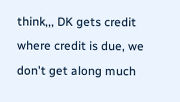think,,, DK gets credit where credit is due, we don't get along much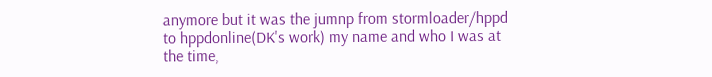anymore but it was the jumnp from stormloader/hppd to hppdonline(DK's work) my name and who I was at the time,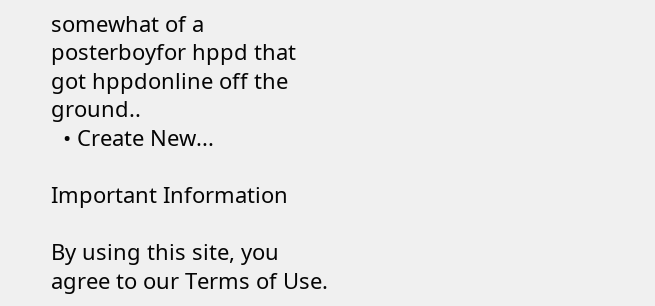somewhat of a posterboyfor hppd that got hppdonline off the ground..
  • Create New...

Important Information

By using this site, you agree to our Terms of Use.